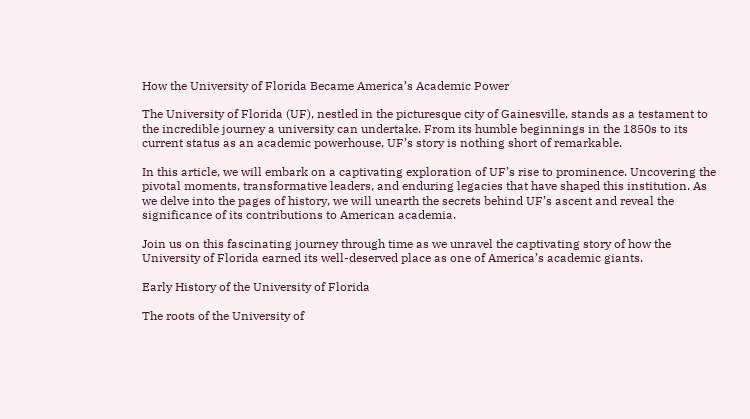How the University of Florida Became America’s Academic Power

The University of Florida (UF), nestled in the picturesque city of Gainesville, stands as a testament to the incredible journey a university can undertake. From its humble beginnings in the 1850s to its current status as an academic powerhouse, UF’s story is nothing short of remarkable.

In this article, we will embark on a captivating exploration of UF’s rise to prominence. Uncovering the pivotal moments, transformative leaders, and enduring legacies that have shaped this institution. As we delve into the pages of history, we will unearth the secrets behind UF’s ascent and reveal the significance of its contributions to American academia.

Join us on this fascinating journey through time as we unravel the captivating story of how the University of Florida earned its well-deserved place as one of America’s academic giants.

Early History of the University of Florida

The roots of the University of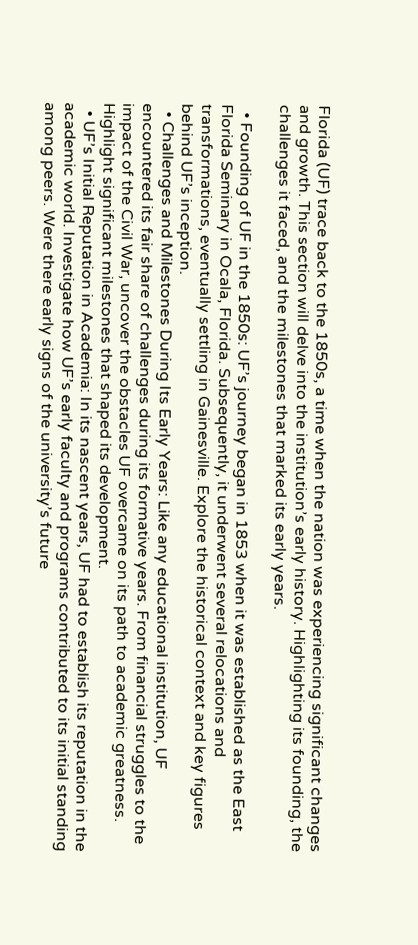Florida (UF) trace back to the 1850s, a time when the nation was experiencing significant changes and growth. This section will delve into the institution’s early history. Highlighting its founding, the challenges it faced, and the milestones that marked its early years.

  • Founding of UF in the 1850s: UF’s journey began in 1853 when it was established as the East Florida Seminary in Ocala, Florida. Subsequently, it underwent several relocations and transformations, eventually settling in Gainesville. Explore the historical context and key figures behind UF’s inception.
  • Challenges and Milestones During Its Early Years: Like any educational institution, UF encountered its fair share of challenges during its formative years. From financial struggles to the impact of the Civil War, uncover the obstacles UF overcame on its path to academic greatness. Highlight significant milestones that shaped its development.
  • UF’s Initial Reputation in Academia: In its nascent years, UF had to establish its reputation in the academic world. Investigate how UF’s early faculty and programs contributed to its initial standing among peers. Were there early signs of the university’s future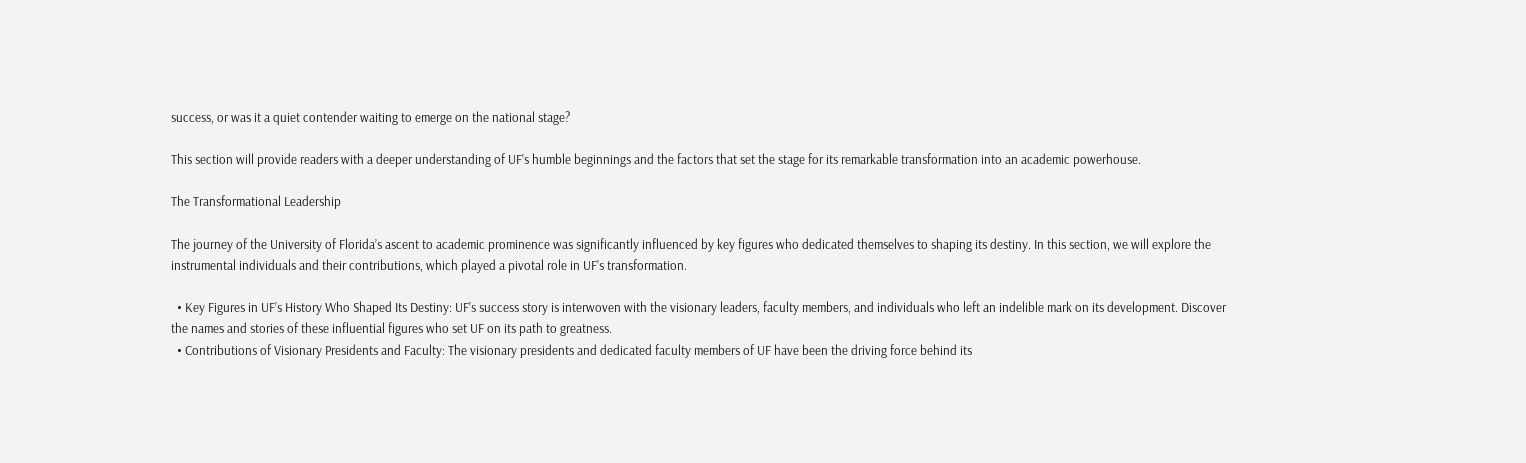success, or was it a quiet contender waiting to emerge on the national stage?

This section will provide readers with a deeper understanding of UF’s humble beginnings and the factors that set the stage for its remarkable transformation into an academic powerhouse.

The Transformational Leadership

The journey of the University of Florida’s ascent to academic prominence was significantly influenced by key figures who dedicated themselves to shaping its destiny. In this section, we will explore the instrumental individuals and their contributions, which played a pivotal role in UF’s transformation.

  • Key Figures in UF’s History Who Shaped Its Destiny: UF’s success story is interwoven with the visionary leaders, faculty members, and individuals who left an indelible mark on its development. Discover the names and stories of these influential figures who set UF on its path to greatness.
  • Contributions of Visionary Presidents and Faculty: The visionary presidents and dedicated faculty members of UF have been the driving force behind its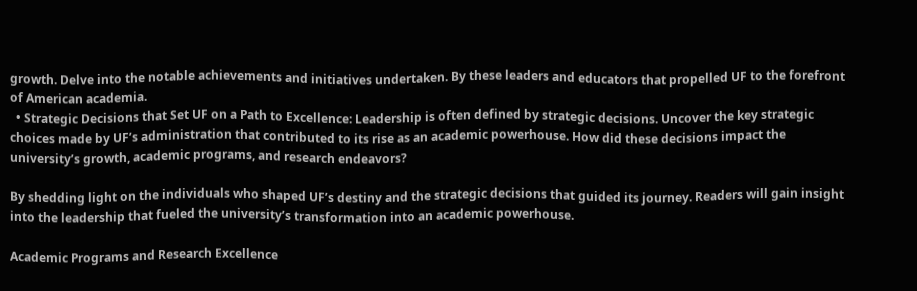growth. Delve into the notable achievements and initiatives undertaken. By these leaders and educators that propelled UF to the forefront of American academia.
  • Strategic Decisions that Set UF on a Path to Excellence: Leadership is often defined by strategic decisions. Uncover the key strategic choices made by UF’s administration that contributed to its rise as an academic powerhouse. How did these decisions impact the university’s growth, academic programs, and research endeavors?

By shedding light on the individuals who shaped UF’s destiny and the strategic decisions that guided its journey. Readers will gain insight into the leadership that fueled the university’s transformation into an academic powerhouse.

Academic Programs and Research Excellence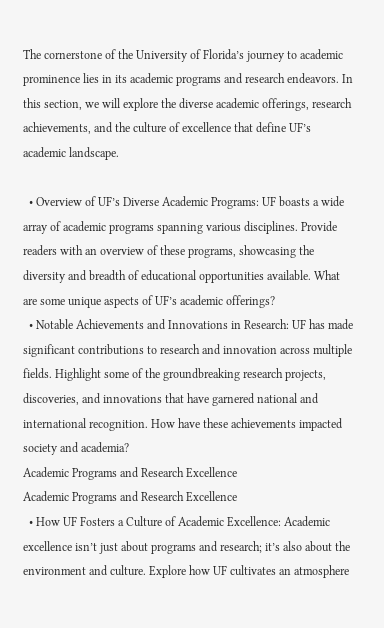The cornerstone of the University of Florida’s journey to academic prominence lies in its academic programs and research endeavors. In this section, we will explore the diverse academic offerings, research achievements, and the culture of excellence that define UF’s academic landscape.

  • Overview of UF’s Diverse Academic Programs: UF boasts a wide array of academic programs spanning various disciplines. Provide readers with an overview of these programs, showcasing the diversity and breadth of educational opportunities available. What are some unique aspects of UF’s academic offerings?
  • Notable Achievements and Innovations in Research: UF has made significant contributions to research and innovation across multiple fields. Highlight some of the groundbreaking research projects, discoveries, and innovations that have garnered national and international recognition. How have these achievements impacted society and academia?
Academic Programs and Research Excellence
Academic Programs and Research Excellence
  • How UF Fosters a Culture of Academic Excellence: Academic excellence isn’t just about programs and research; it’s also about the environment and culture. Explore how UF cultivates an atmosphere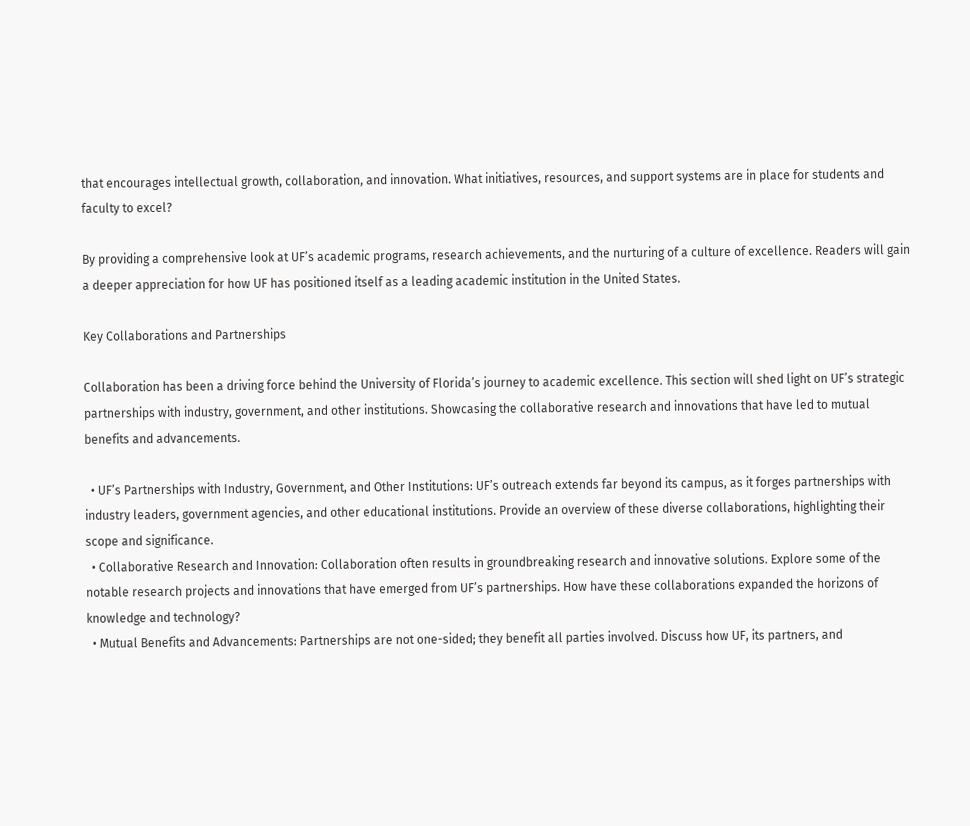that encourages intellectual growth, collaboration, and innovation. What initiatives, resources, and support systems are in place for students and faculty to excel?

By providing a comprehensive look at UF’s academic programs, research achievements, and the nurturing of a culture of excellence. Readers will gain a deeper appreciation for how UF has positioned itself as a leading academic institution in the United States.

Key Collaborations and Partnerships

Collaboration has been a driving force behind the University of Florida’s journey to academic excellence. This section will shed light on UF’s strategic partnerships with industry, government, and other institutions. Showcasing the collaborative research and innovations that have led to mutual benefits and advancements.

  • UF’s Partnerships with Industry, Government, and Other Institutions: UF’s outreach extends far beyond its campus, as it forges partnerships with industry leaders, government agencies, and other educational institutions. Provide an overview of these diverse collaborations, highlighting their scope and significance.
  • Collaborative Research and Innovation: Collaboration often results in groundbreaking research and innovative solutions. Explore some of the notable research projects and innovations that have emerged from UF’s partnerships. How have these collaborations expanded the horizons of knowledge and technology?
  • Mutual Benefits and Advancements: Partnerships are not one-sided; they benefit all parties involved. Discuss how UF, its partners, and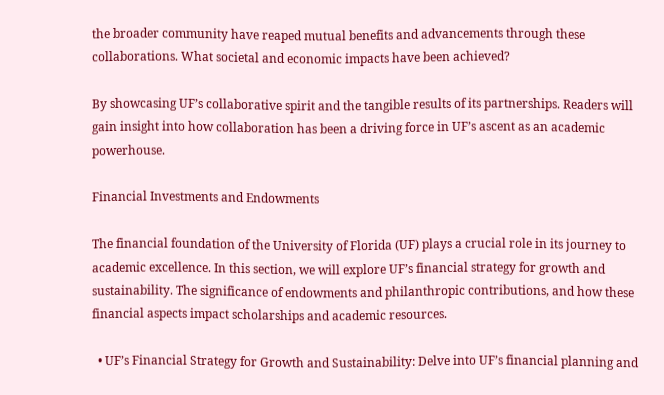the broader community have reaped mutual benefits and advancements through these collaborations. What societal and economic impacts have been achieved?

By showcasing UF’s collaborative spirit and the tangible results of its partnerships. Readers will gain insight into how collaboration has been a driving force in UF’s ascent as an academic powerhouse.

Financial Investments and Endowments

The financial foundation of the University of Florida (UF) plays a crucial role in its journey to academic excellence. In this section, we will explore UF’s financial strategy for growth and sustainability. The significance of endowments and philanthropic contributions, and how these financial aspects impact scholarships and academic resources.

  • UF’s Financial Strategy for Growth and Sustainability: Delve into UF’s financial planning and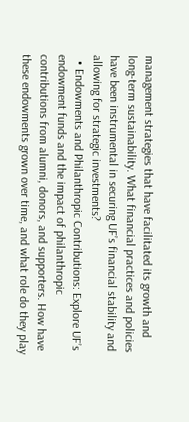management strategies that have facilitated its growth and long-term sustainability. What financial practices and policies have been instrumental in securing UF’s financial stability and allowing for strategic investments?
  • Endowments and Philanthropic Contributions: Explore UF’s endowment funds and the impact of philanthropic contributions from alumni, donors, and supporters. How have these endowments grown over time, and what role do they play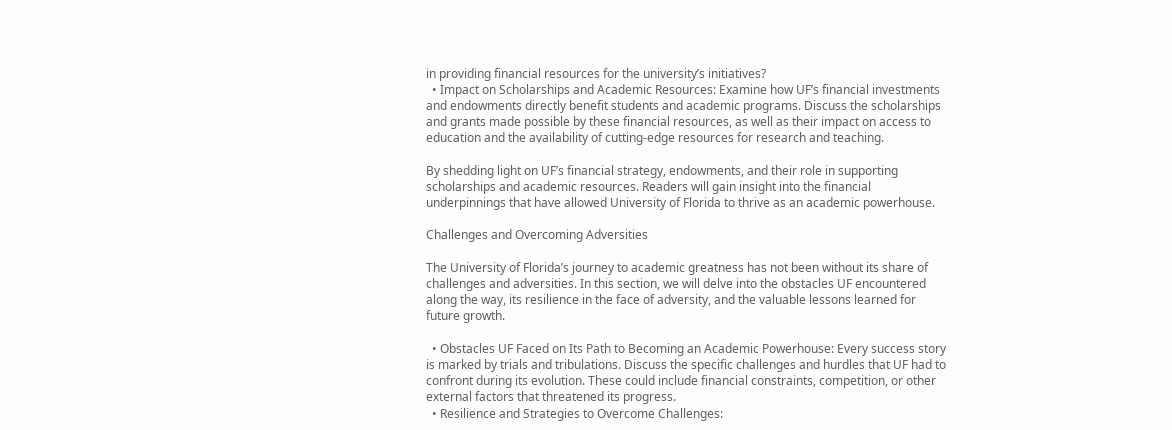in providing financial resources for the university’s initiatives?
  • Impact on Scholarships and Academic Resources: Examine how UF’s financial investments and endowments directly benefit students and academic programs. Discuss the scholarships and grants made possible by these financial resources, as well as their impact on access to education and the availability of cutting-edge resources for research and teaching.

By shedding light on UF’s financial strategy, endowments, and their role in supporting scholarships and academic resources. Readers will gain insight into the financial underpinnings that have allowed University of Florida to thrive as an academic powerhouse.

Challenges and Overcoming Adversities

The University of Florida’s journey to academic greatness has not been without its share of challenges and adversities. In this section, we will delve into the obstacles UF encountered along the way, its resilience in the face of adversity, and the valuable lessons learned for future growth.

  • Obstacles UF Faced on Its Path to Becoming an Academic Powerhouse: Every success story is marked by trials and tribulations. Discuss the specific challenges and hurdles that UF had to confront during its evolution. These could include financial constraints, competition, or other external factors that threatened its progress.
  • Resilience and Strategies to Overcome Challenges: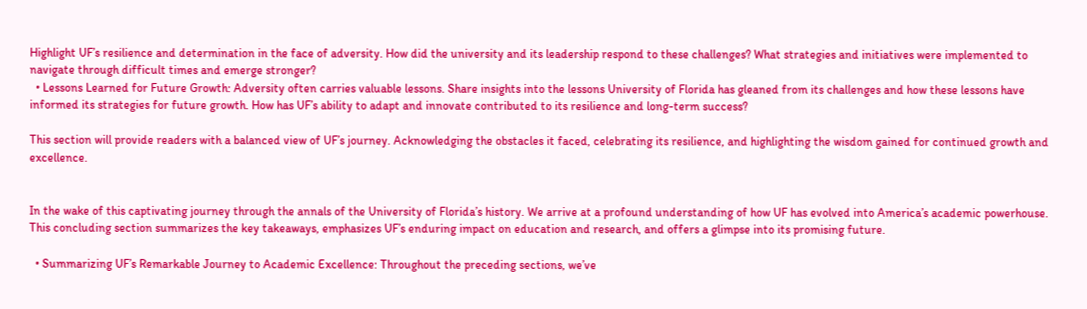Highlight UF’s resilience and determination in the face of adversity. How did the university and its leadership respond to these challenges? What strategies and initiatives were implemented to navigate through difficult times and emerge stronger?
  • Lessons Learned for Future Growth: Adversity often carries valuable lessons. Share insights into the lessons University of Florida has gleaned from its challenges and how these lessons have informed its strategies for future growth. How has UF’s ability to adapt and innovate contributed to its resilience and long-term success?

This section will provide readers with a balanced view of UF’s journey. Acknowledging the obstacles it faced, celebrating its resilience, and highlighting the wisdom gained for continued growth and excellence.


In the wake of this captivating journey through the annals of the University of Florida’s history. We arrive at a profound understanding of how UF has evolved into America’s academic powerhouse. This concluding section summarizes the key takeaways, emphasizes UF’s enduring impact on education and research, and offers a glimpse into its promising future.

  • Summarizing UF’s Remarkable Journey to Academic Excellence: Throughout the preceding sections, we’ve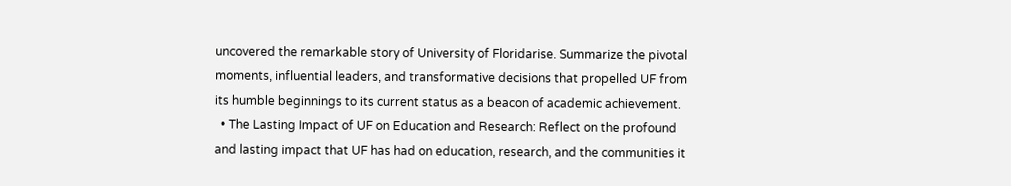uncovered the remarkable story of University of Floridarise. Summarize the pivotal moments, influential leaders, and transformative decisions that propelled UF from its humble beginnings to its current status as a beacon of academic achievement.
  • The Lasting Impact of UF on Education and Research: Reflect on the profound and lasting impact that UF has had on education, research, and the communities it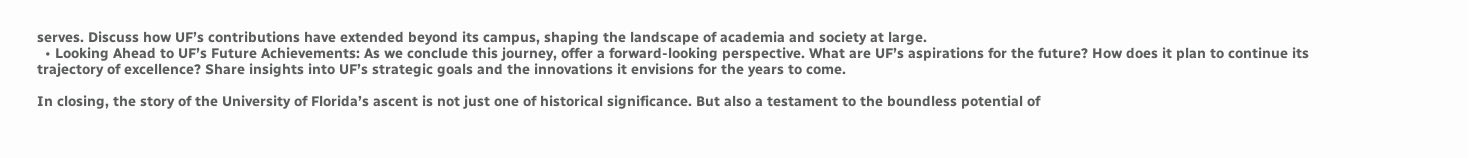serves. Discuss how UF’s contributions have extended beyond its campus, shaping the landscape of academia and society at large.
  • Looking Ahead to UF’s Future Achievements: As we conclude this journey, offer a forward-looking perspective. What are UF’s aspirations for the future? How does it plan to continue its trajectory of excellence? Share insights into UF’s strategic goals and the innovations it envisions for the years to come.

In closing, the story of the University of Florida’s ascent is not just one of historical significance. But also a testament to the boundless potential of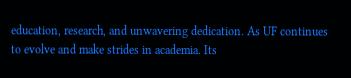education, research, and unwavering dedication. As UF continues to evolve and make strides in academia. Its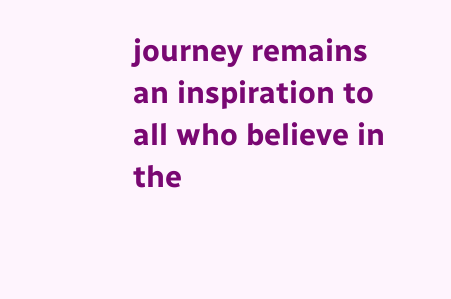journey remains an inspiration to all who believe in the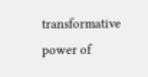transformative power of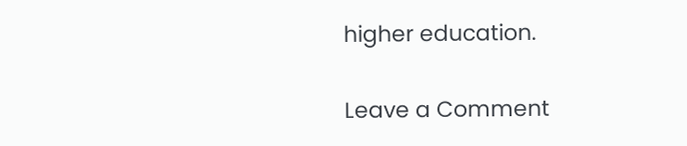higher education.

Leave a Comment